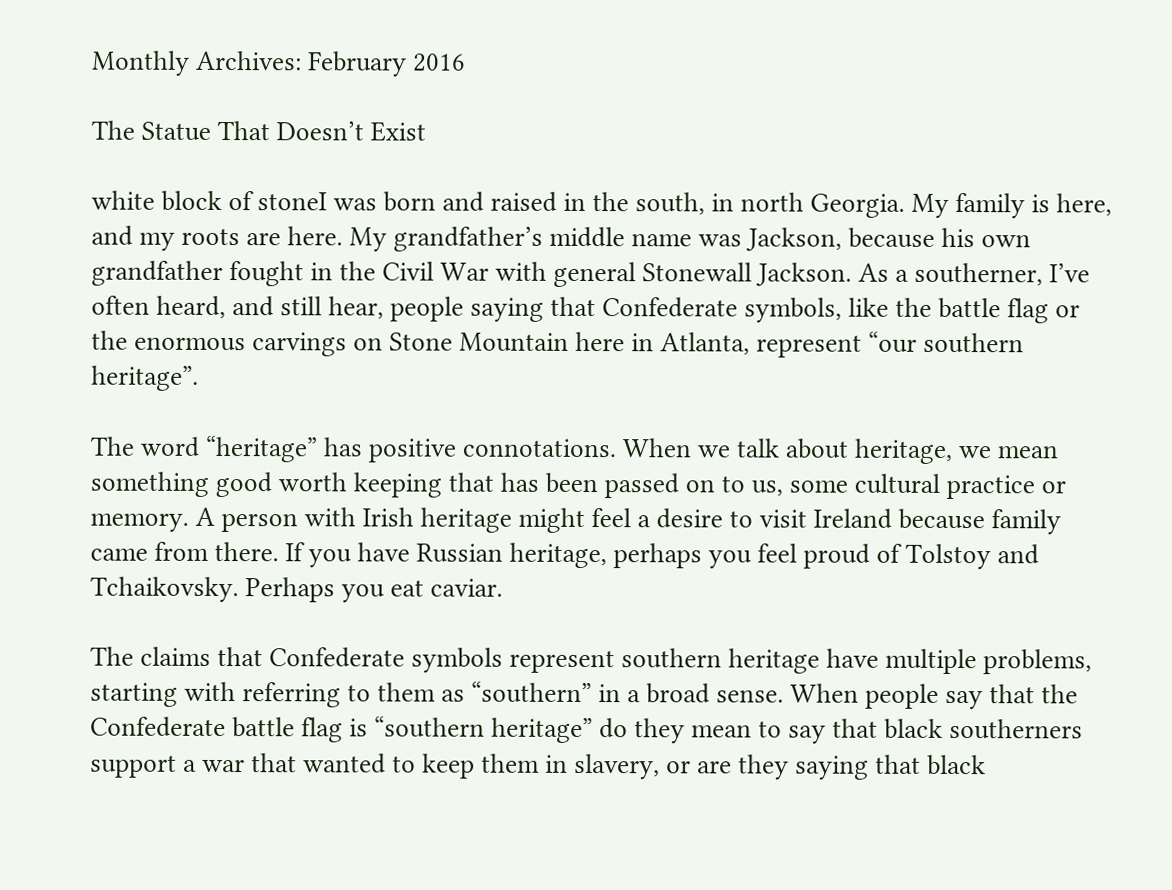Monthly Archives: February 2016

The Statue That Doesn’t Exist

white block of stoneI was born and raised in the south, in north Georgia. My family is here, and my roots are here. My grandfather’s middle name was Jackson, because his own grandfather fought in the Civil War with general Stonewall Jackson. As a southerner, I’ve often heard, and still hear, people saying that Confederate symbols, like the battle flag or the enormous carvings on Stone Mountain here in Atlanta, represent “our southern heritage”.

The word “heritage” has positive connotations. When we talk about heritage, we mean something good worth keeping that has been passed on to us, some cultural practice or memory. A person with Irish heritage might feel a desire to visit Ireland because family came from there. If you have Russian heritage, perhaps you feel proud of Tolstoy and Tchaikovsky. Perhaps you eat caviar.

The claims that Confederate symbols represent southern heritage have multiple problems, starting with referring to them as “southern” in a broad sense. When people say that the Confederate battle flag is “southern heritage” do they mean to say that black southerners support a war that wanted to keep them in slavery, or are they saying that black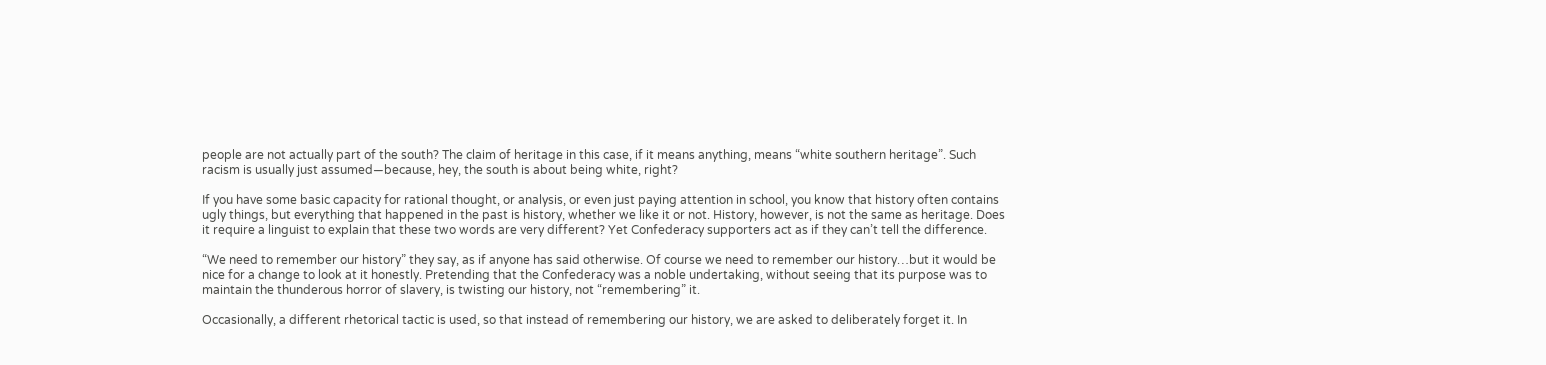people are not actually part of the south? The claim of heritage in this case, if it means anything, means “white southern heritage”. Such racism is usually just assumed—because, hey, the south is about being white, right?

If you have some basic capacity for rational thought, or analysis, or even just paying attention in school, you know that history often contains ugly things, but everything that happened in the past is history, whether we like it or not. History, however, is not the same as heritage. Does it require a linguist to explain that these two words are very different? Yet Confederacy supporters act as if they can’t tell the difference.

“We need to remember our history” they say, as if anyone has said otherwise. Of course we need to remember our history…but it would be nice for a change to look at it honestly. Pretending that the Confederacy was a noble undertaking, without seeing that its purpose was to maintain the thunderous horror of slavery, is twisting our history, not “remembering” it.

Occasionally, a different rhetorical tactic is used, so that instead of remembering our history, we are asked to deliberately forget it. In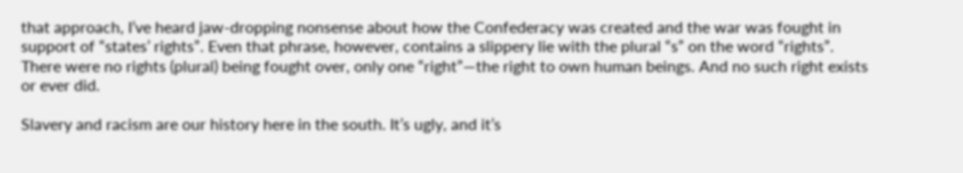that approach, I’ve heard jaw-dropping nonsense about how the Confederacy was created and the war was fought in support of “states’ rights”. Even that phrase, however, contains a slippery lie with the plural “s” on the word “rights”. There were no rights (plural) being fought over, only one “right”—the right to own human beings. And no such right exists or ever did.

Slavery and racism are our history here in the south. It’s ugly, and it’s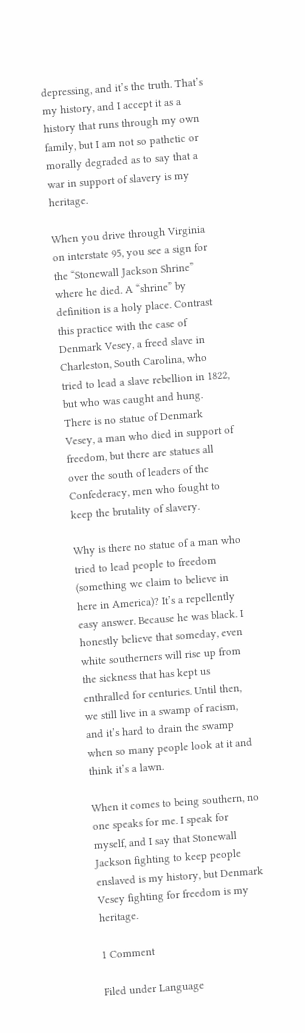depressing, and it’s the truth. That’s my history, and I accept it as a history that runs through my own family, but I am not so pathetic or morally degraded as to say that a war in support of slavery is my heritage.

When you drive through Virginia on interstate 95, you see a sign for the “Stonewall Jackson Shrine” where he died. A “shrine” by definition is a holy place. Contrast this practice with the case of Denmark Vesey, a freed slave in Charleston, South Carolina, who tried to lead a slave rebellion in 1822, but who was caught and hung. There is no statue of Denmark Vesey, a man who died in support of freedom, but there are statues all over the south of leaders of the Confederacy, men who fought to keep the brutality of slavery.

Why is there no statue of a man who tried to lead people to freedom (something we claim to believe in here in America)? It’s a repellently easy answer. Because he was black. I honestly believe that someday, even white southerners will rise up from the sickness that has kept us enthralled for centuries. Until then, we still live in a swamp of racism, and it’s hard to drain the swamp when so many people look at it and think it’s a lawn.

When it comes to being southern, no one speaks for me. I speak for myself, and I say that Stonewall Jackson fighting to keep people enslaved is my history, but Denmark Vesey fighting for freedom is my heritage.

1 Comment

Filed under Language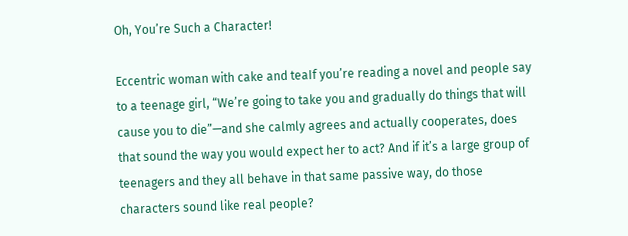Oh, You’re Such a Character!

Eccentric woman with cake and teaIf you’re reading a novel and people say to a teenage girl, “We’re going to take you and gradually do things that will cause you to die”—and she calmly agrees and actually cooperates, does that sound the way you would expect her to act? And if it’s a large group of teenagers and they all behave in that same passive way, do those characters sound like real people?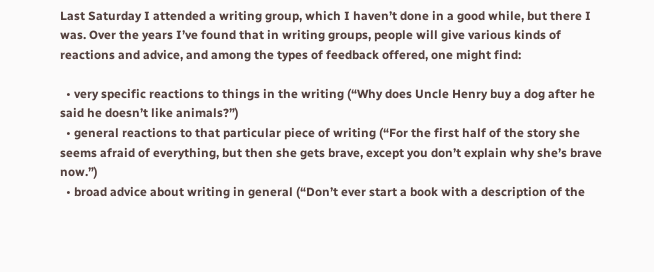Last Saturday I attended a writing group, which I haven’t done in a good while, but there I was. Over the years I’ve found that in writing groups, people will give various kinds of reactions and advice, and among the types of feedback offered, one might find:

  • very specific reactions to things in the writing (“Why does Uncle Henry buy a dog after he said he doesn’t like animals?”)
  • general reactions to that particular piece of writing (“For the first half of the story she seems afraid of everything, but then she gets brave, except you don’t explain why she’s brave now.”)
  • broad advice about writing in general (“Don’t ever start a book with a description of the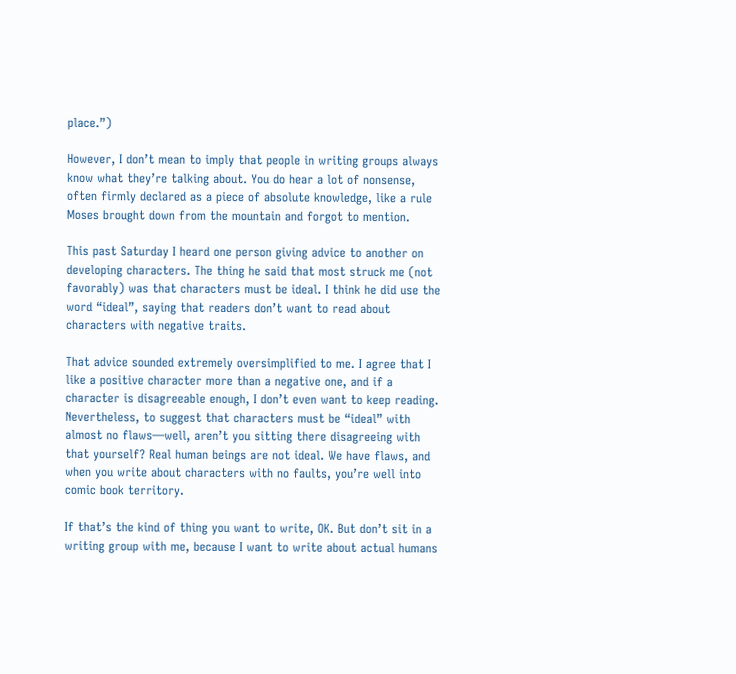place.”)

However, I don’t mean to imply that people in writing groups always know what they’re talking about. You do hear a lot of nonsense, often firmly declared as a piece of absolute knowledge, like a rule Moses brought down from the mountain and forgot to mention.

This past Saturday I heard one person giving advice to another on developing characters. The thing he said that most struck me (not favorably) was that characters must be ideal. I think he did use the word “ideal”, saying that readers don’t want to read about characters with negative traits.

That advice sounded extremely oversimplified to me. I agree that I like a positive character more than a negative one, and if a character is disagreeable enough, I don’t even want to keep reading. Nevertheless, to suggest that characters must be “ideal” with almost no flaws—well, aren’t you sitting there disagreeing with that yourself? Real human beings are not ideal. We have flaws, and when you write about characters with no faults, you’re well into comic book territory.

If that’s the kind of thing you want to write, OK. But don’t sit in a writing group with me, because I want to write about actual humans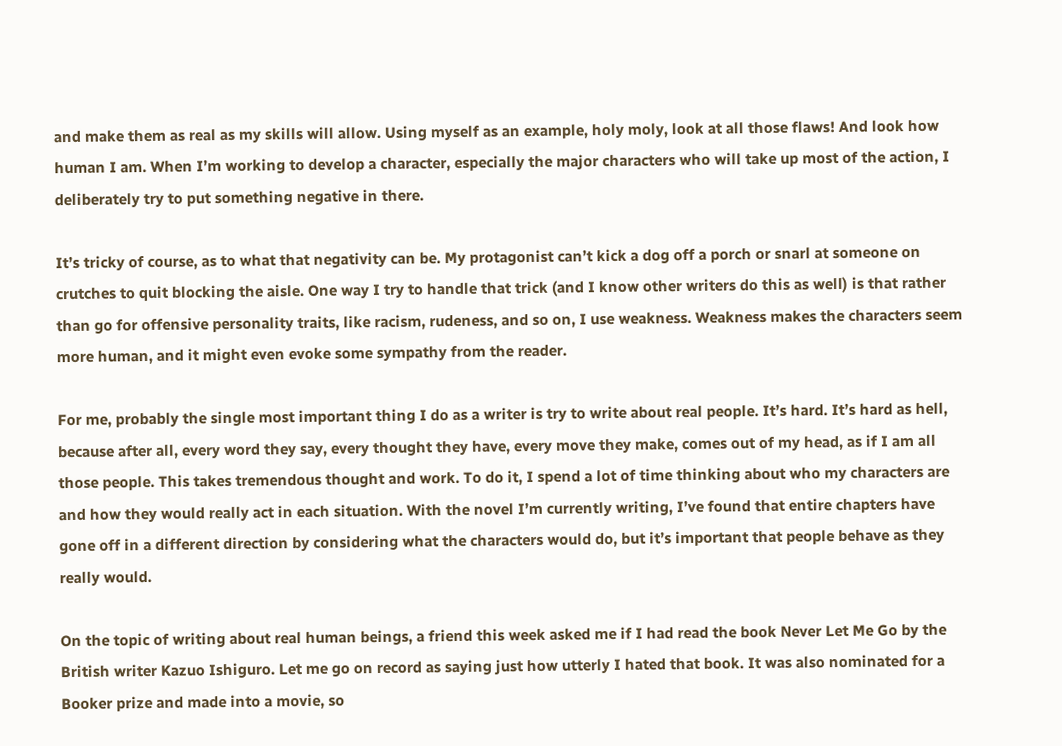and make them as real as my skills will allow. Using myself as an example, holy moly, look at all those flaws! And look how human I am. When I’m working to develop a character, especially the major characters who will take up most of the action, I deliberately try to put something negative in there.

It’s tricky of course, as to what that negativity can be. My protagonist can’t kick a dog off a porch or snarl at someone on crutches to quit blocking the aisle. One way I try to handle that trick (and I know other writers do this as well) is that rather than go for offensive personality traits, like racism, rudeness, and so on, I use weakness. Weakness makes the characters seem more human, and it might even evoke some sympathy from the reader.

For me, probably the single most important thing I do as a writer is try to write about real people. It’s hard. It’s hard as hell, because after all, every word they say, every thought they have, every move they make, comes out of my head, as if I am all those people. This takes tremendous thought and work. To do it, I spend a lot of time thinking about who my characters are and how they would really act in each situation. With the novel I’m currently writing, I’ve found that entire chapters have gone off in a different direction by considering what the characters would do, but it’s important that people behave as they really would.

On the topic of writing about real human beings, a friend this week asked me if I had read the book Never Let Me Go by the British writer Kazuo Ishiguro. Let me go on record as saying just how utterly I hated that book. It was also nominated for a Booker prize and made into a movie, so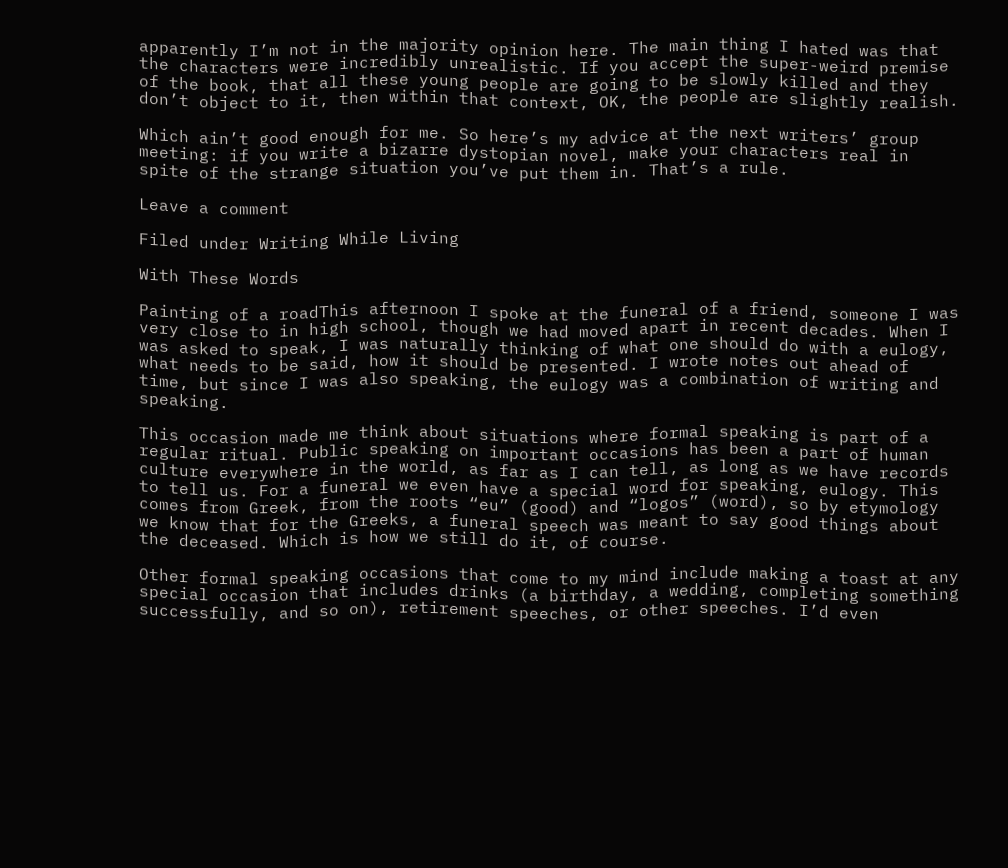apparently I’m not in the majority opinion here. The main thing I hated was that the characters were incredibly unrealistic. If you accept the super-weird premise of the book, that all these young people are going to be slowly killed and they don’t object to it, then within that context, OK, the people are slightly realish.

Which ain’t good enough for me. So here’s my advice at the next writers’ group meeting: if you write a bizarre dystopian novel, make your characters real in spite of the strange situation you’ve put them in. That’s a rule.

Leave a comment

Filed under Writing While Living

With These Words

Painting of a roadThis afternoon I spoke at the funeral of a friend, someone I was very close to in high school, though we had moved apart in recent decades. When I was asked to speak, I was naturally thinking of what one should do with a eulogy, what needs to be said, how it should be presented. I wrote notes out ahead of time, but since I was also speaking, the eulogy was a combination of writing and speaking.

This occasion made me think about situations where formal speaking is part of a regular ritual. Public speaking on important occasions has been a part of human culture everywhere in the world, as far as I can tell, as long as we have records to tell us. For a funeral we even have a special word for speaking, eulogy. This comes from Greek, from the roots “eu” (good) and “logos” (word), so by etymology we know that for the Greeks, a funeral speech was meant to say good things about the deceased. Which is how we still do it, of course.

Other formal speaking occasions that come to my mind include making a toast at any special occasion that includes drinks (a birthday, a wedding, completing something successfully, and so on), retirement speeches, or other speeches. I’d even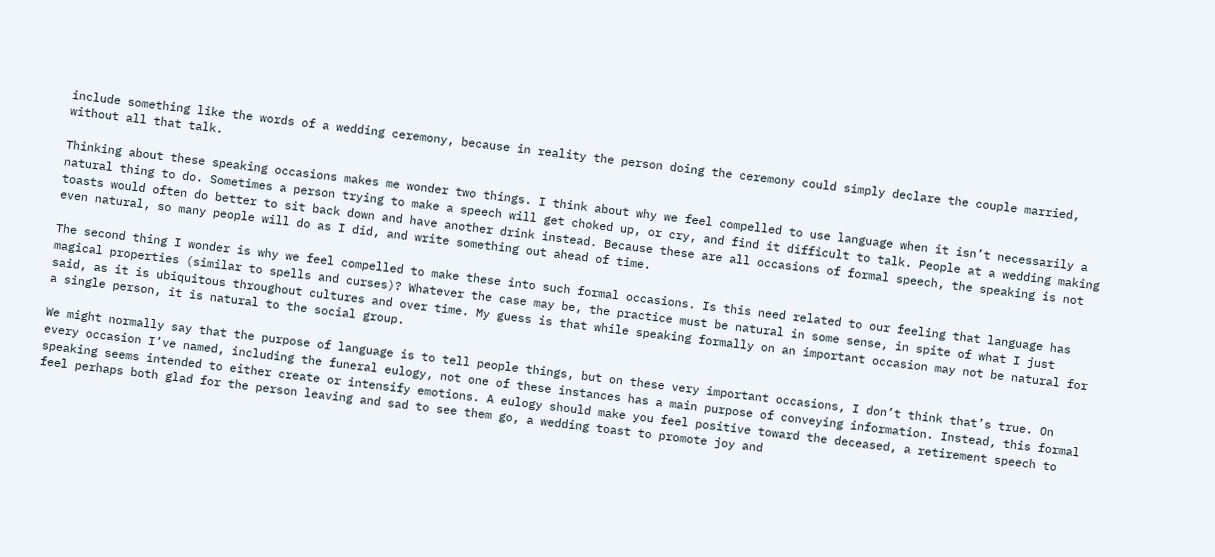include something like the words of a wedding ceremony, because in reality the person doing the ceremony could simply declare the couple married, without all that talk.

Thinking about these speaking occasions makes me wonder two things. I think about why we feel compelled to use language when it isn’t necessarily a natural thing to do. Sometimes a person trying to make a speech will get choked up, or cry, and find it difficult to talk. People at a wedding making toasts would often do better to sit back down and have another drink instead. Because these are all occasions of formal speech, the speaking is not even natural, so many people will do as I did, and write something out ahead of time.

The second thing I wonder is why we feel compelled to make these into such formal occasions. Is this need related to our feeling that language has magical properties (similar to spells and curses)? Whatever the case may be, the practice must be natural in some sense, in spite of what I just said, as it is ubiquitous throughout cultures and over time. My guess is that while speaking formally on an important occasion may not be natural for a single person, it is natural to the social group.

We might normally say that the purpose of language is to tell people things, but on these very important occasions, I don’t think that’s true. On every occasion I’ve named, including the funeral eulogy, not one of these instances has a main purpose of conveying information. Instead, this formal speaking seems intended to either create or intensify emotions. A eulogy should make you feel positive toward the deceased, a retirement speech to feel perhaps both glad for the person leaving and sad to see them go, a wedding toast to promote joy and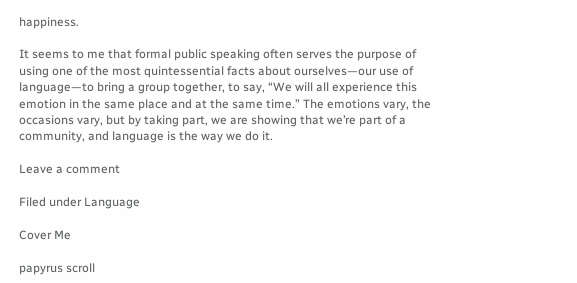happiness.

It seems to me that formal public speaking often serves the purpose of using one of the most quintessential facts about ourselves—our use of language—to bring a group together, to say, “We will all experience this emotion in the same place and at the same time.” The emotions vary, the occasions vary, but by taking part, we are showing that we’re part of a community, and language is the way we do it.

Leave a comment

Filed under Language

Cover Me

papyrus scroll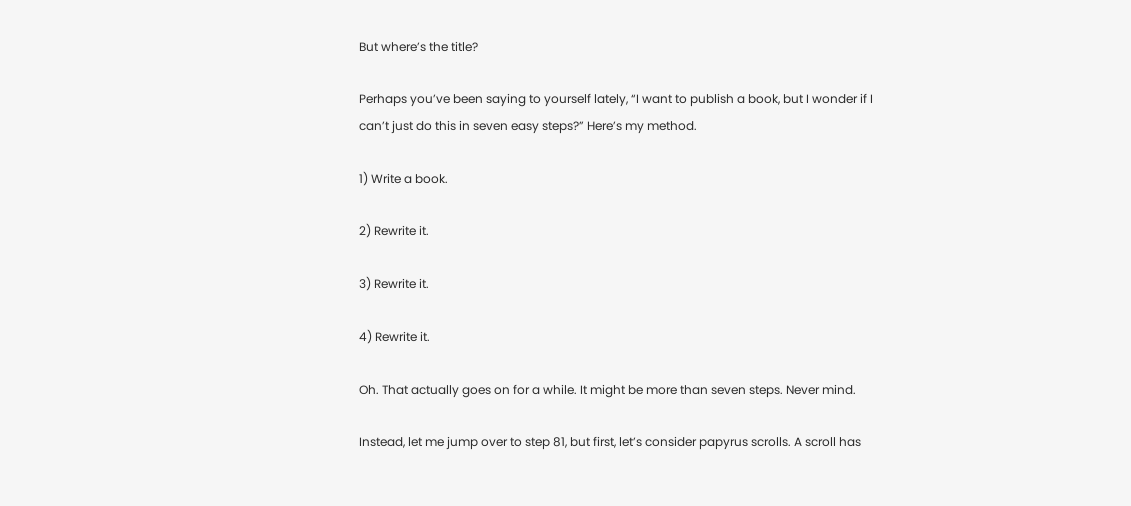But where’s the title?

Perhaps you’ve been saying to yourself lately, “I want to publish a book, but I wonder if I can’t just do this in seven easy steps?” Here’s my method.

1) Write a book.

2) Rewrite it.

3) Rewrite it.

4) Rewrite it.

Oh. That actually goes on for a while. It might be more than seven steps. Never mind.

Instead, let me jump over to step 81, but first, let’s consider papyrus scrolls. A scroll has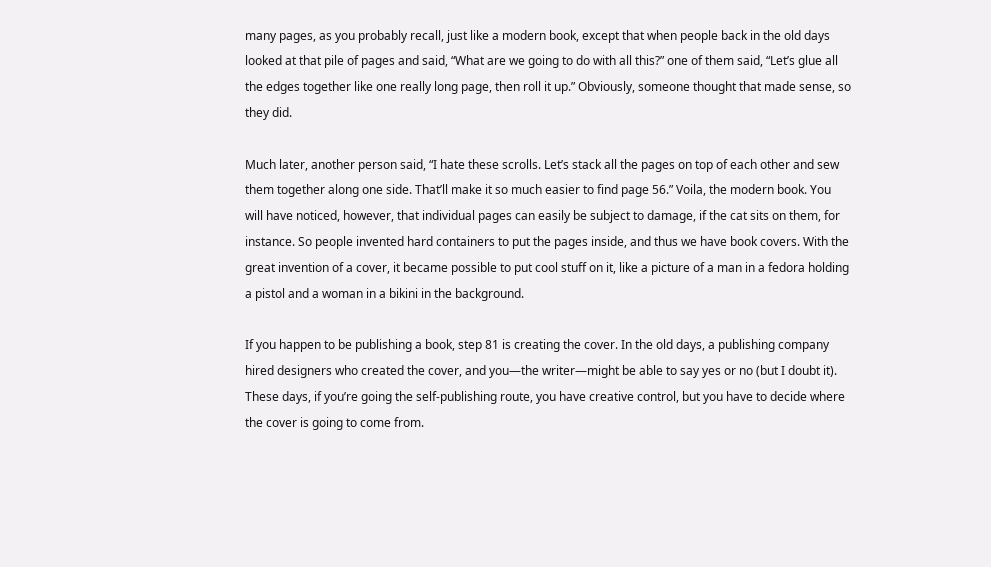many pages, as you probably recall, just like a modern book, except that when people back in the old days looked at that pile of pages and said, “What are we going to do with all this?” one of them said, “Let’s glue all the edges together like one really long page, then roll it up.” Obviously, someone thought that made sense, so they did.

Much later, another person said, “I hate these scrolls. Let’s stack all the pages on top of each other and sew them together along one side. That’ll make it so much easier to find page 56.” Voila, the modern book. You will have noticed, however, that individual pages can easily be subject to damage, if the cat sits on them, for instance. So people invented hard containers to put the pages inside, and thus we have book covers. With the great invention of a cover, it became possible to put cool stuff on it, like a picture of a man in a fedora holding a pistol and a woman in a bikini in the background.

If you happen to be publishing a book, step 81 is creating the cover. In the old days, a publishing company hired designers who created the cover, and you—the writer—might be able to say yes or no (but I doubt it). These days, if you’re going the self-publishing route, you have creative control, but you have to decide where the cover is going to come from.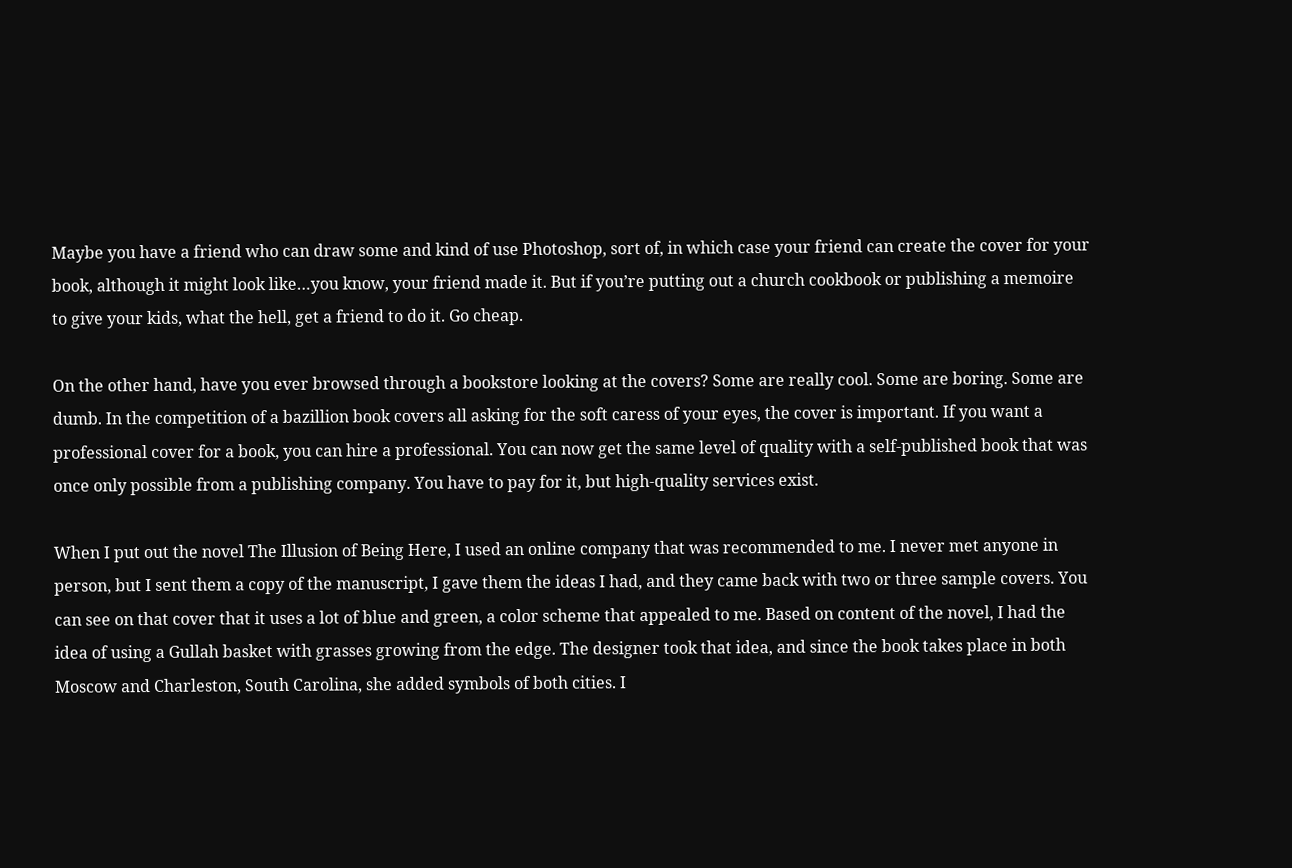Maybe you have a friend who can draw some and kind of use Photoshop, sort of, in which case your friend can create the cover for your book, although it might look like…you know, your friend made it. But if you’re putting out a church cookbook or publishing a memoire to give your kids, what the hell, get a friend to do it. Go cheap.

On the other hand, have you ever browsed through a bookstore looking at the covers? Some are really cool. Some are boring. Some are dumb. In the competition of a bazillion book covers all asking for the soft caress of your eyes, the cover is important. If you want a professional cover for a book, you can hire a professional. You can now get the same level of quality with a self-published book that was once only possible from a publishing company. You have to pay for it, but high-quality services exist.

When I put out the novel The Illusion of Being Here, I used an online company that was recommended to me. I never met anyone in person, but I sent them a copy of the manuscript, I gave them the ideas I had, and they came back with two or three sample covers. You can see on that cover that it uses a lot of blue and green, a color scheme that appealed to me. Based on content of the novel, I had the idea of using a Gullah basket with grasses growing from the edge. The designer took that idea, and since the book takes place in both Moscow and Charleston, South Carolina, she added symbols of both cities. I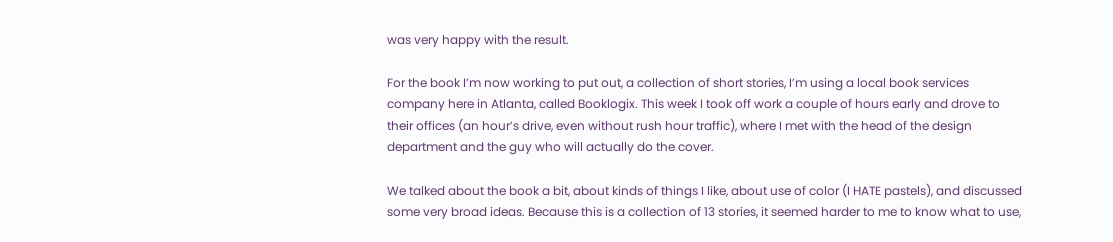was very happy with the result.

For the book I’m now working to put out, a collection of short stories, I’m using a local book services company here in Atlanta, called Booklogix. This week I took off work a couple of hours early and drove to their offices (an hour’s drive, even without rush hour traffic), where I met with the head of the design department and the guy who will actually do the cover.

We talked about the book a bit, about kinds of things I like, about use of color (I HATE pastels), and discussed some very broad ideas. Because this is a collection of 13 stories, it seemed harder to me to know what to use,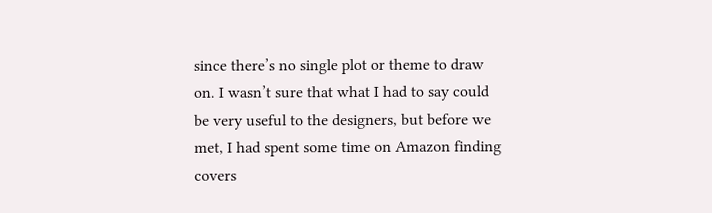since there’s no single plot or theme to draw on. I wasn’t sure that what I had to say could be very useful to the designers, but before we met, I had spent some time on Amazon finding covers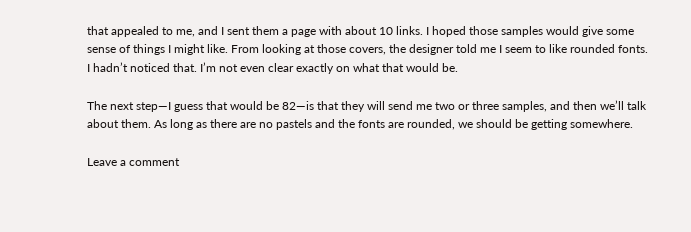that appealed to me, and I sent them a page with about 10 links. I hoped those samples would give some sense of things I might like. From looking at those covers, the designer told me I seem to like rounded fonts. I hadn’t noticed that. I’m not even clear exactly on what that would be.

The next step—I guess that would be 82—is that they will send me two or three samples, and then we’ll talk about them. As long as there are no pastels and the fonts are rounded, we should be getting somewhere.

Leave a comment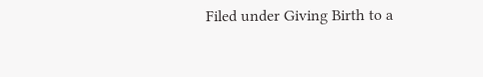Filed under Giving Birth to a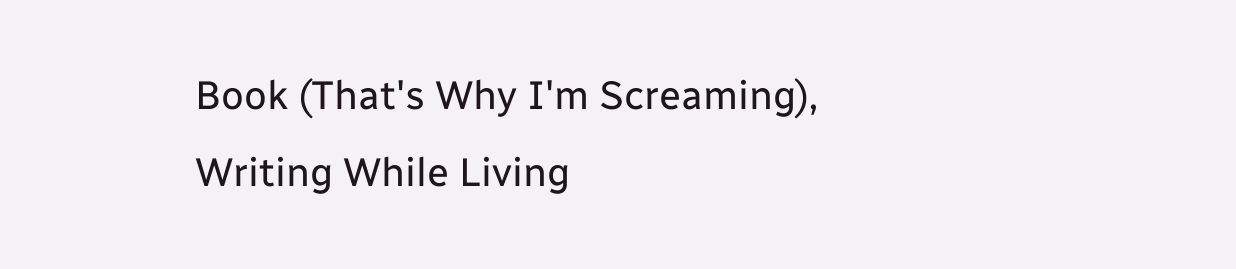Book (That's Why I'm Screaming), Writing While Living